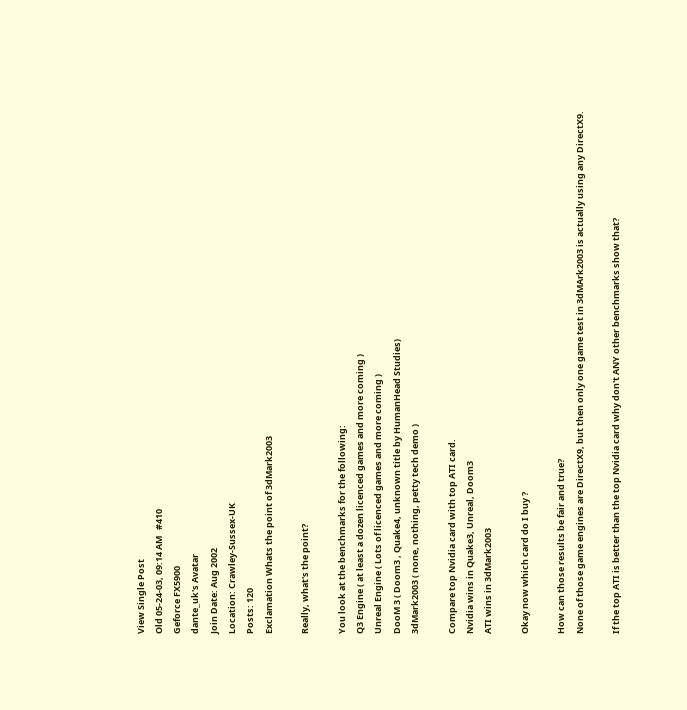View Single Post
Old 05-24-03, 09:14 AM   #410
Geforce FX5900
dante_uk's Avatar
Join Date: Aug 2002
Location: Crawley-Sussex-UK
Posts: 120
Exclamation Whats the point of 3dMark2003

Really, what's the point?

You look at the benchmarks for the following:
Q3 Engine ( at least a dozen licenced games and more coming )
Unreal Engine ( Lots of licenced games and more coming )
DooM 3 ( Doom3 , Quake4, unknown title by HumanHead Studies)
3dMark2003 ( none, nothing, petty tech demo )

Compare top Nvidia card with top ATI card.
Nvidia wins in Quake3, Unreal, Doom3
ATI wins in 3dMark2003

Okay now which card do I buy ?

How can those results be fair and true?
None of those game engines are DirectX9, but then only one game test in 3dMArk2003 is actually using any DirectX9.

If the top ATI is better than the top Nvidia card why don't ANY other benchmarks show that?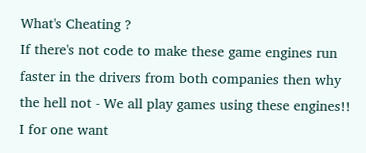What's Cheating ?
If there's not code to make these game engines run faster in the drivers from both companies then why the hell not - We all play games using these engines!!
I for one want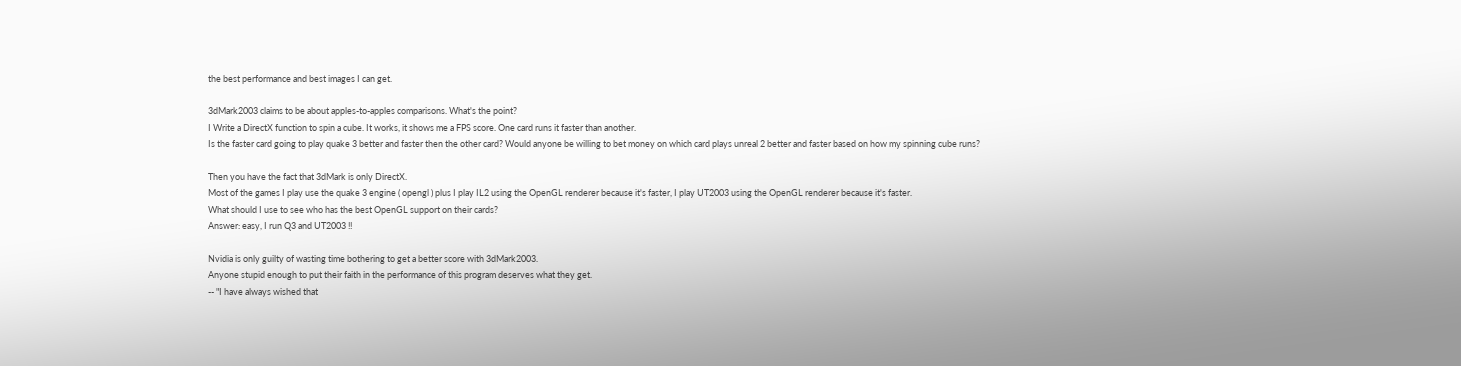the best performance and best images I can get.

3dMark2003 claims to be about apples-to-apples comparisons. What's the point?
I Write a DirectX function to spin a cube. It works, it shows me a FPS score. One card runs it faster than another.
Is the faster card going to play quake 3 better and faster then the other card? Would anyone be willing to bet money on which card plays unreal 2 better and faster based on how my spinning cube runs?

Then you have the fact that 3dMark is only DirectX.
Most of the games I play use the quake 3 engine ( opengl ) plus I play IL2 using the OpenGL renderer because it's faster, I play UT2003 using the OpenGL renderer because it's faster.
What should I use to see who has the best OpenGL support on their cards?
Answer: easy, I run Q3 and UT2003 !!

Nvidia is only guilty of wasting time bothering to get a better score with 3dMark2003.
Anyone stupid enough to put their faith in the performance of this program deserves what they get.
-- "I have always wished that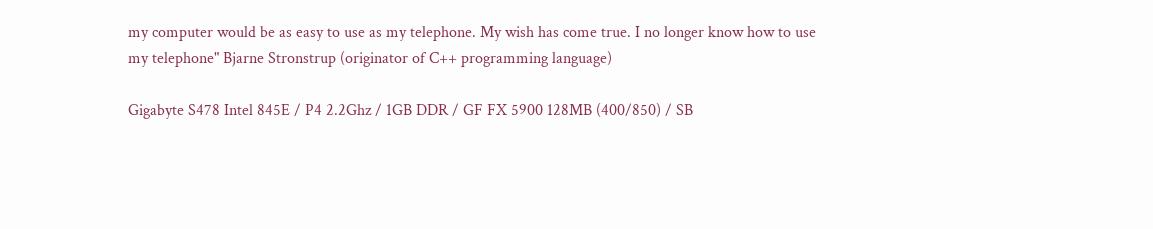my computer would be as easy to use as my telephone. My wish has come true. I no longer know how to use my telephone" Bjarne Stronstrup (originator of C++ programming language)

Gigabyte S478 Intel 845E / P4 2.2Ghz / 1GB DDR / GF FX 5900 128MB (400/850) / SB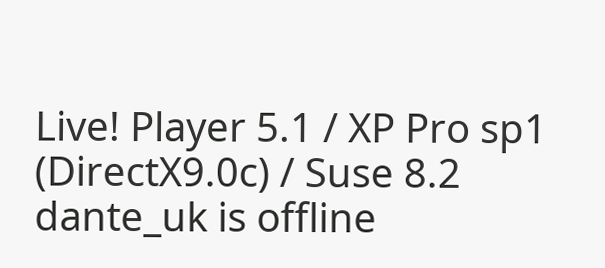Live! Player 5.1 / XP Pro sp1 (DirectX9.0c) / Suse 8.2
dante_uk is offline